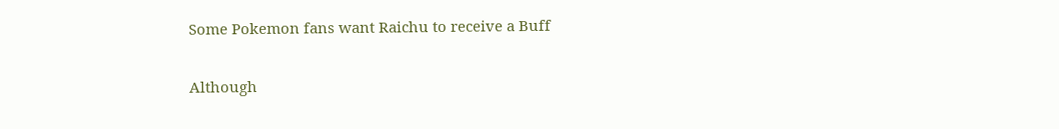Some Pokemon fans want Raichu to receive a Buff

Although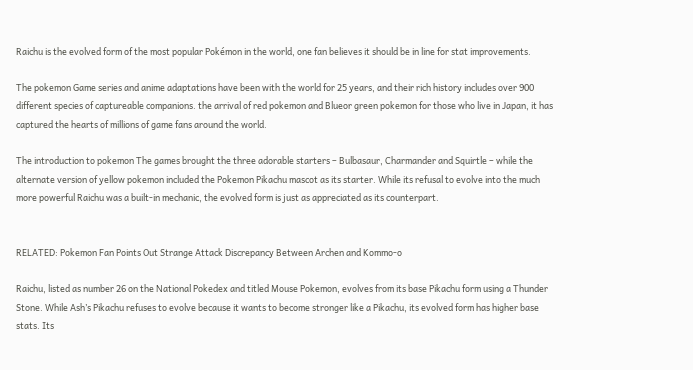Raichu is the evolved form of the most popular Pokémon in the world, one fan believes it should be in line for stat improvements.

The pokemon Game series and anime adaptations have been with the world for 25 years, and their rich history includes over 900 different species of captureable companions. the arrival of red pokemon and Blueor green pokemon for those who live in Japan, it has captured the hearts of millions of game fans around the world.

The introduction to pokemon The games brought the three adorable starters – Bulbasaur, Charmander and Squirtle – while the alternate version of yellow pokemon included the Pokemon Pikachu mascot as its starter. While its refusal to evolve into the much more powerful Raichu was a built-in mechanic, the evolved form is just as appreciated as its counterpart.


RELATED: Pokemon Fan Points Out Strange Attack Discrepancy Between Archen and Kommo-o

Raichu, listed as number 26 on the National Pokedex and titled Mouse Pokemon, evolves from its base Pikachu form using a Thunder Stone. While Ash’s Pikachu refuses to evolve because it wants to become stronger like a Pikachu, its evolved form has higher base stats. Its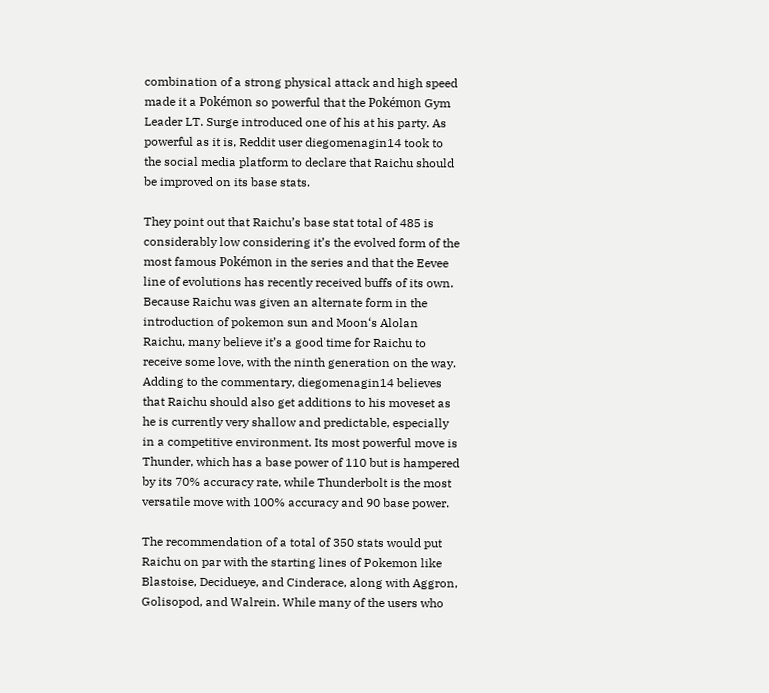combination of a strong physical attack and high speed made it a Pokémon so powerful that the Pokémon Gym Leader LT. Surge introduced one of his at his party. As powerful as it is, Reddit user diegomenagin14 took to the social media platform to declare that Raichu should be improved on its base stats.

They point out that Raichu’s base stat total of 485 is considerably low considering it’s the evolved form of the most famous Pokémon in the series and that the Eevee line of evolutions has recently received buffs of its own. Because Raichu was given an alternate form in the introduction of pokemon sun and Moon‘s Alolan Raichu, many believe it’s a good time for Raichu to receive some love, with the ninth generation on the way. Adding to the commentary, diegomenagin14 believes that Raichu should also get additions to his moveset as he is currently very shallow and predictable, especially in a competitive environment. Its most powerful move is Thunder, which has a base power of 110 but is hampered by its 70% accuracy rate, while Thunderbolt is the most versatile move with 100% accuracy and 90 base power.

The recommendation of a total of 350 stats would put Raichu on par with the starting lines of Pokemon like Blastoise, Decidueye, and Cinderace, along with Aggron, Golisopod, and Walrein. While many of the users who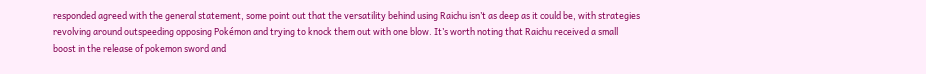responded agreed with the general statement, some point out that the versatility behind using Raichu isn’t as deep as it could be, with strategies revolving around outspeeding opposing Pokémon and trying to knock them out with one blow. It’s worth noting that Raichu received a small boost in the release of pokemon sword and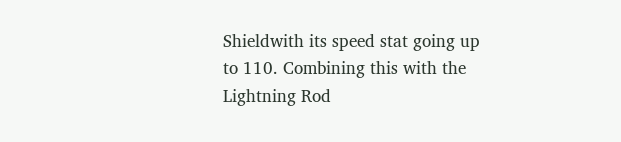Shieldwith its speed stat going up to 110. Combining this with the Lightning Rod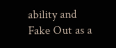ability and Fake Out as a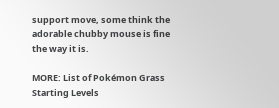support move, some think the adorable chubby mouse is fine the way it is.

MORE: List of Pokémon Grass Starting Levels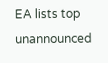EA lists top unannounced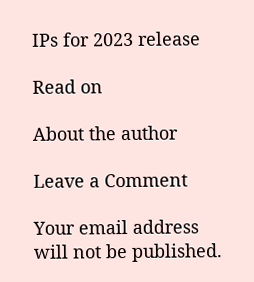IPs for 2023 release

Read on

About the author

Leave a Comment

Your email address will not be published.